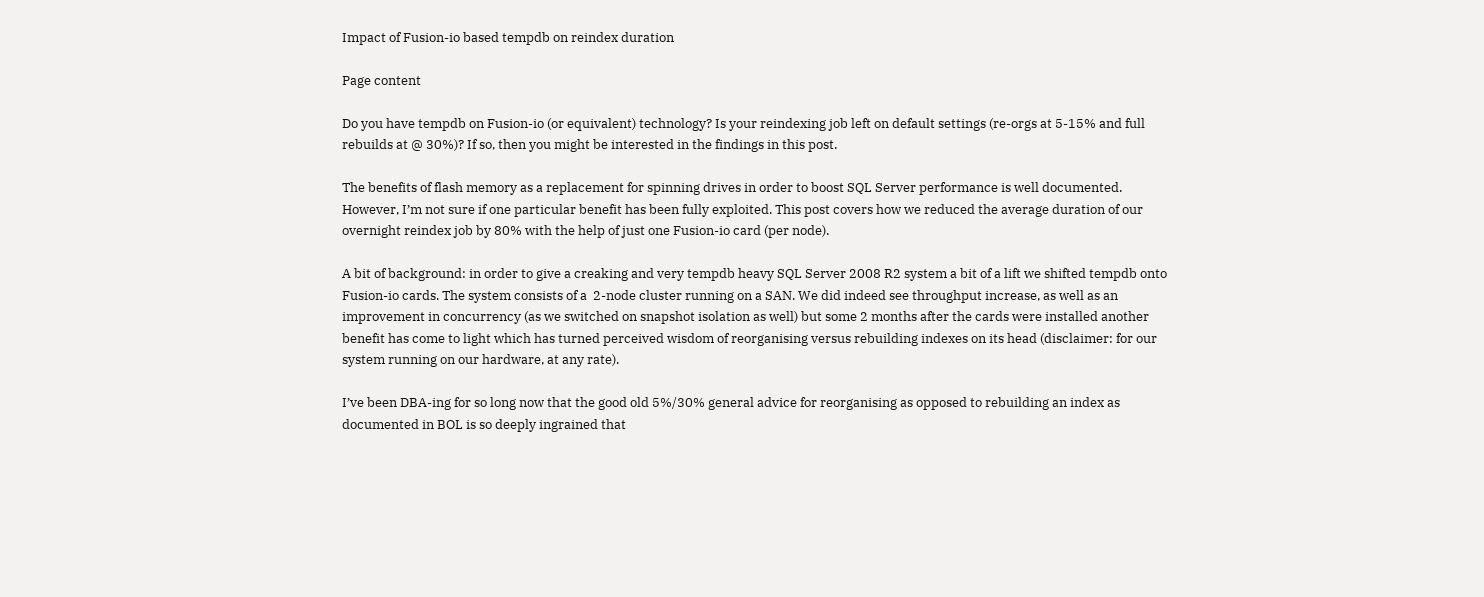Impact of Fusion-io based tempdb on reindex duration

Page content

Do you have tempdb on Fusion-io (or equivalent) technology? Is your reindexing job left on default settings (re-orgs at 5-15% and full rebuilds at @ 30%)? If so, then you might be interested in the findings in this post.

The benefits of flash memory as a replacement for spinning drives in order to boost SQL Server performance is well documented. However, I’m not sure if one particular benefit has been fully exploited. This post covers how we reduced the average duration of our overnight reindex job by 80% with the help of just one Fusion-io card (per node).

A bit of background: in order to give a creaking and very tempdb heavy SQL Server 2008 R2 system a bit of a lift we shifted tempdb onto Fusion-io cards. The system consists of a  2-node cluster running on a SAN. We did indeed see throughput increase, as well as an improvement in concurrency (as we switched on snapshot isolation as well) but some 2 months after the cards were installed another benefit has come to light which has turned perceived wisdom of reorganising versus rebuilding indexes on its head (disclaimer: for our system running on our hardware, at any rate).

I’ve been DBA-ing for so long now that the good old 5%/30% general advice for reorganising as opposed to rebuilding an index as documented in BOL is so deeply ingrained that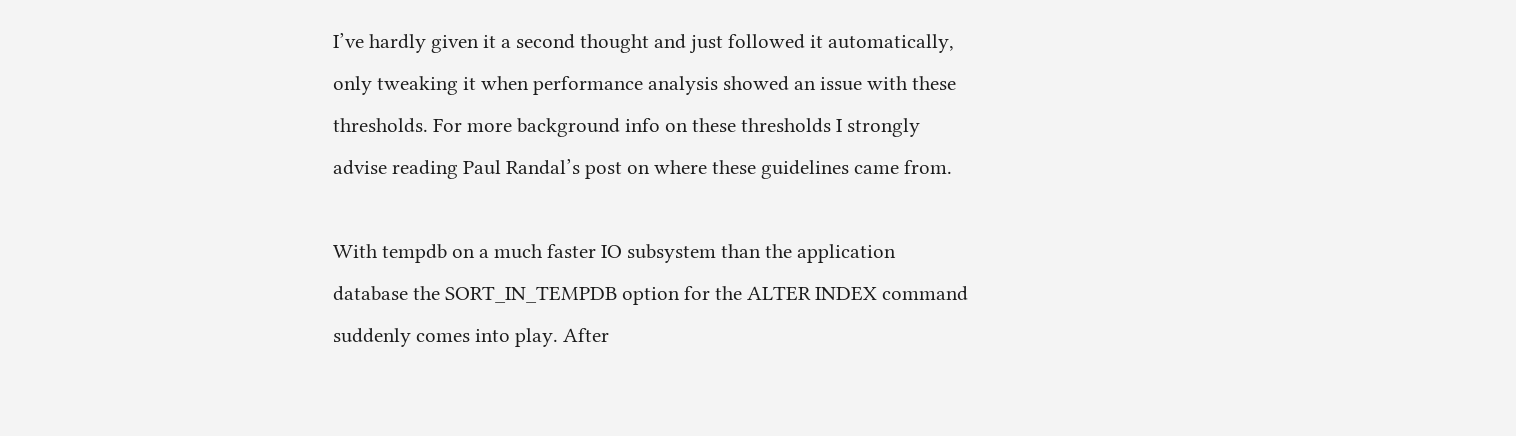I’ve hardly given it a second thought and just followed it automatically, only tweaking it when performance analysis showed an issue with these thresholds. For more background info on these thresholds I strongly advise reading Paul Randal’s post on where these guidelines came from.

With tempdb on a much faster IO subsystem than the application database the SORT_IN_TEMPDB option for the ALTER INDEX command suddenly comes into play. After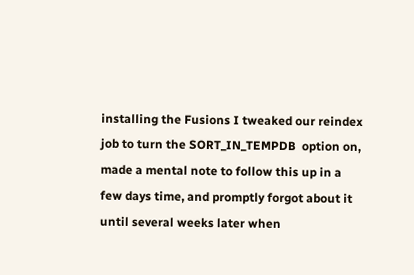installing the Fusions I tweaked our reindex job to turn the SORT_IN_TEMPDB  option on, made a mental note to follow this up in a few days time, and promptly forgot about it until several weeks later when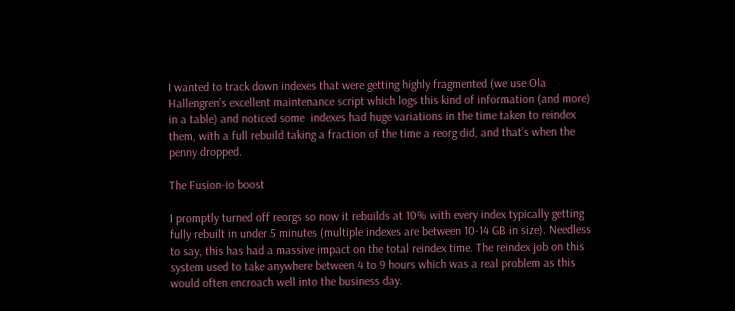I wanted to track down indexes that were getting highly fragmented (we use Ola Hallengren’s excellent maintenance script which logs this kind of information (and more) in a table) and noticed some  indexes had huge variations in the time taken to reindex them, with a full rebuild taking a fraction of the time a reorg did, and that’s when the penny dropped.

The Fusion-io boost

I promptly turned off reorgs so now it rebuilds at 10% with every index typically getting fully rebuilt in under 5 minutes (multiple indexes are between 10-14 GB in size). Needless to say, this has had a massive impact on the total reindex time. The reindex job on this system used to take anywhere between 4 to 9 hours which was a real problem as this would often encroach well into the business day.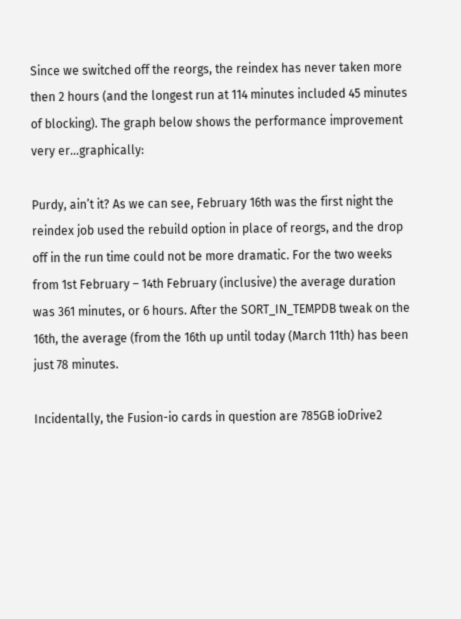Since we switched off the reorgs, the reindex has never taken more then 2 hours (and the longest run at 114 minutes included 45 minutes of blocking). The graph below shows the performance improvement very er…graphically:

Purdy, ain’t it? As we can see, February 16th was the first night the reindex job used the rebuild option in place of reorgs, and the drop off in the run time could not be more dramatic. For the two weeks from 1st February – 14th February (inclusive) the average duration was 361 minutes, or 6 hours. After the SORT_IN_TEMPDB tweak on the 16th, the average (from the 16th up until today (March 11th) has been just 78 minutes.

Incidentally, the Fusion-io cards in question are 785GB ioDrive2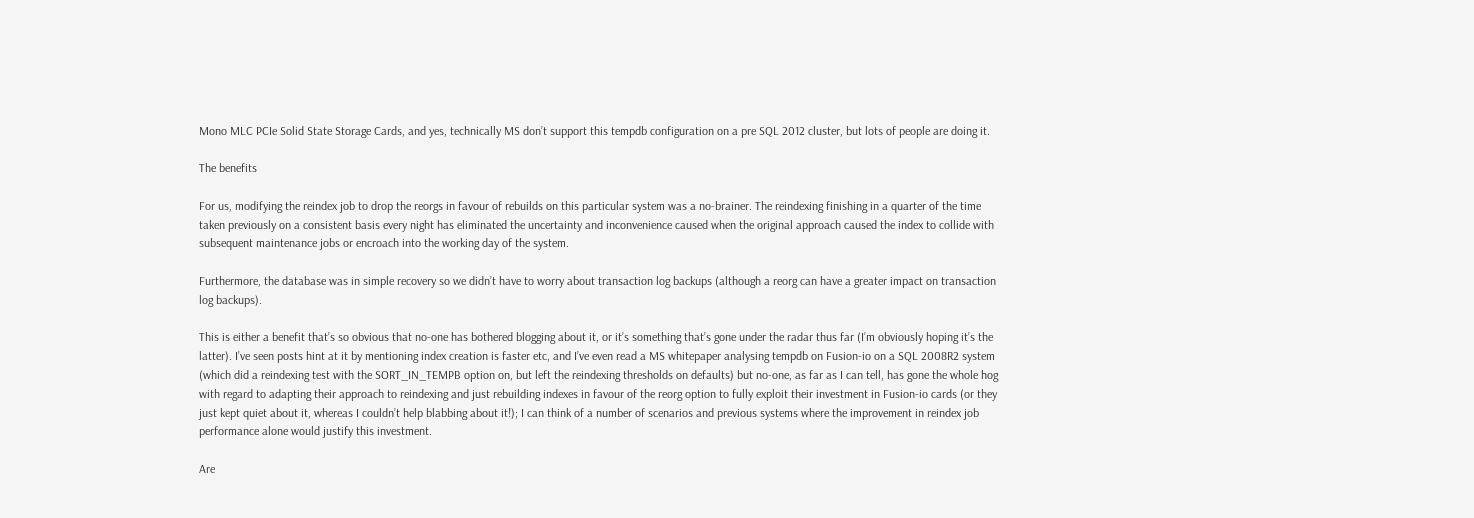Mono MLC PCIe Solid State Storage Cards, and yes, technically MS don’t support this tempdb configuration on a pre SQL 2012 cluster, but lots of people are doing it.

The benefits

For us, modifying the reindex job to drop the reorgs in favour of rebuilds on this particular system was a no-brainer. The reindexing finishing in a quarter of the time taken previously on a consistent basis every night has eliminated the uncertainty and inconvenience caused when the original approach caused the index to collide with subsequent maintenance jobs or encroach into the working day of the system.

Furthermore, the database was in simple recovery so we didn’t have to worry about transaction log backups (although a reorg can have a greater impact on transaction log backups).

This is either a benefit that’s so obvious that no-one has bothered blogging about it, or it’s something that’s gone under the radar thus far (I’m obviously hoping it’s the latter). I’ve seen posts hint at it by mentioning index creation is faster etc, and I’ve even read a MS whitepaper analysing tempdb on Fusion-io on a SQL 2008R2 system (which did a reindexing test with the SORT_IN_TEMPB option on, but left the reindexing thresholds on defaults) but no-one, as far as I can tell, has gone the whole hog with regard to adapting their approach to reindexing and just rebuilding indexes in favour of the reorg option to fully exploit their investment in Fusion-io cards (or they just kept quiet about it, whereas I couldn’t help blabbing about it!); I can think of a number of scenarios and previous systems where the improvement in reindex job performance alone would justify this investment.

Are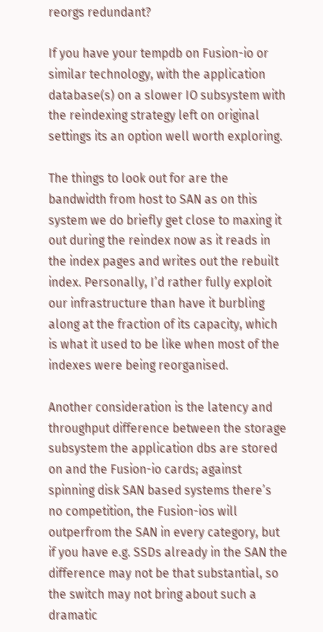reorgs redundant?

If you have your tempdb on Fusion-io or similar technology, with the application database(s) on a slower IO subsystem with the reindexing strategy left on original settings its an option well worth exploring.

The things to look out for are the bandwidth from host to SAN as on this system we do briefly get close to maxing it out during the reindex now as it reads in the index pages and writes out the rebuilt index. Personally, I’d rather fully exploit our infrastructure than have it burbling along at the fraction of its capacity, which is what it used to be like when most of the indexes were being reorganised.

Another consideration is the latency and throughput difference between the storage subsystem the application dbs are stored on and the Fusion-io cards; against spinning disk SAN based systems there’s no competition, the Fusion-ios will outperfrom the SAN in every category, but if you have e.g. SSDs already in the SAN the difference may not be that substantial, so the switch may not bring about such a dramatic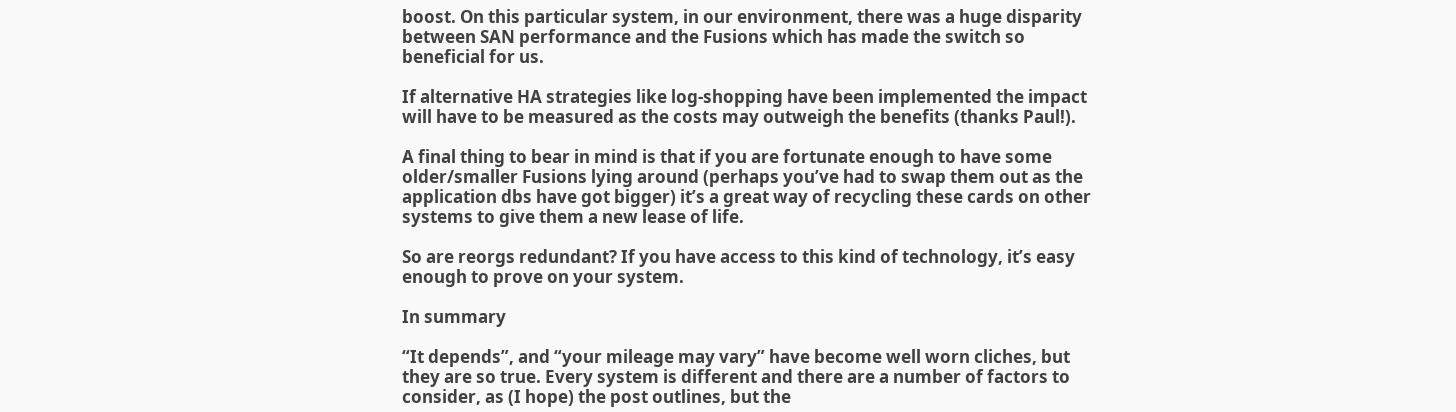boost. On this particular system, in our environment, there was a huge disparity between SAN performance and the Fusions which has made the switch so beneficial for us.

If alternative HA strategies like log-shopping have been implemented the impact will have to be measured as the costs may outweigh the benefits (thanks Paul!).

A final thing to bear in mind is that if you are fortunate enough to have some older/smaller Fusions lying around (perhaps you’ve had to swap them out as the application dbs have got bigger) it’s a great way of recycling these cards on other systems to give them a new lease of life.

So are reorgs redundant? If you have access to this kind of technology, it’s easy enough to prove on your system.

In summary

“It depends”, and “your mileage may vary” have become well worn cliches, but they are so true. Every system is different and there are a number of factors to consider, as (I hope) the post outlines, but the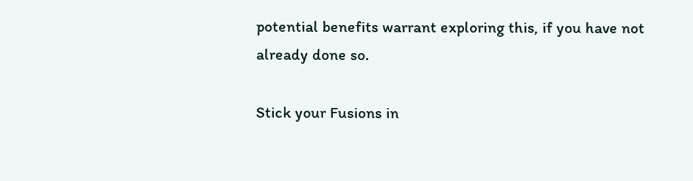potential benefits warrant exploring this, if you have not already done so.

Stick your Fusions in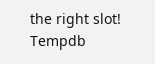the right slot!
Tempdb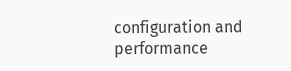configuration and performance